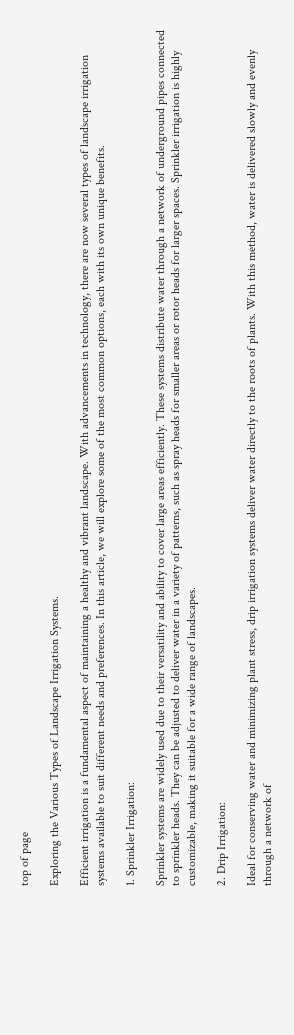top of page

Exploring the Various Types of Landscape Irrigation Systems.

Efficient irrigation is a fundamental aspect of maintaining a healthy and vibrant landscape. With advancements in technology, there are now several types of landscape irrigation systems available to suit different needs and preferences. In this article, we will explore some of the most common options, each with its own unique benefits.

1. Sprinkler Irrigation:

Sprinkler systems are widely used due to their versatility and ability to cover large areas efficiently. These systems distribute water through a network of underground pipes connected to sprinkler heads. They can be adjusted to deliver water in a variety of patterns, such as spray heads for smaller areas or rotor heads for larger spaces. Sprinkler irrigation is highly customizable, making it suitable for a wide range of landscapes.

2. Drip Irrigation:

Ideal for conserving water and minimizing plant stress, drip irrigation systems deliver water directly to the roots of plants. With this method, water is delivered slowly and evenly through a network of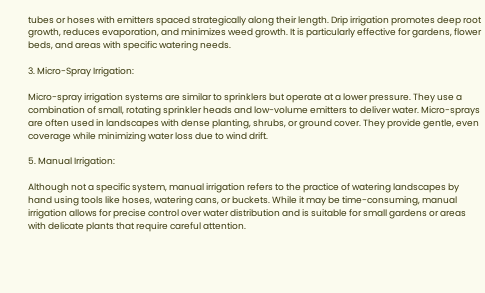tubes or hoses with emitters spaced strategically along their length. Drip irrigation promotes deep root growth, reduces evaporation, and minimizes weed growth. It is particularly effective for gardens, flower beds, and areas with specific watering needs.

3. Micro-Spray Irrigation:

Micro-spray irrigation systems are similar to sprinklers but operate at a lower pressure. They use a combination of small, rotating sprinkler heads and low-volume emitters to deliver water. Micro-sprays are often used in landscapes with dense planting, shrubs, or ground cover. They provide gentle, even coverage while minimizing water loss due to wind drift.

5. Manual Irrigation:

Although not a specific system, manual irrigation refers to the practice of watering landscapes by hand using tools like hoses, watering cans, or buckets. While it may be time-consuming, manual irrigation allows for precise control over water distribution and is suitable for small gardens or areas with delicate plants that require careful attention.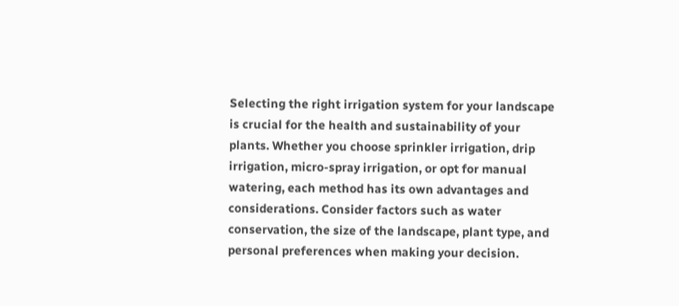Selecting the right irrigation system for your landscape is crucial for the health and sustainability of your plants. Whether you choose sprinkler irrigation, drip irrigation, micro-spray irrigation, or opt for manual watering, each method has its own advantages and considerations. Consider factors such as water conservation, the size of the landscape, plant type, and personal preferences when making your decision.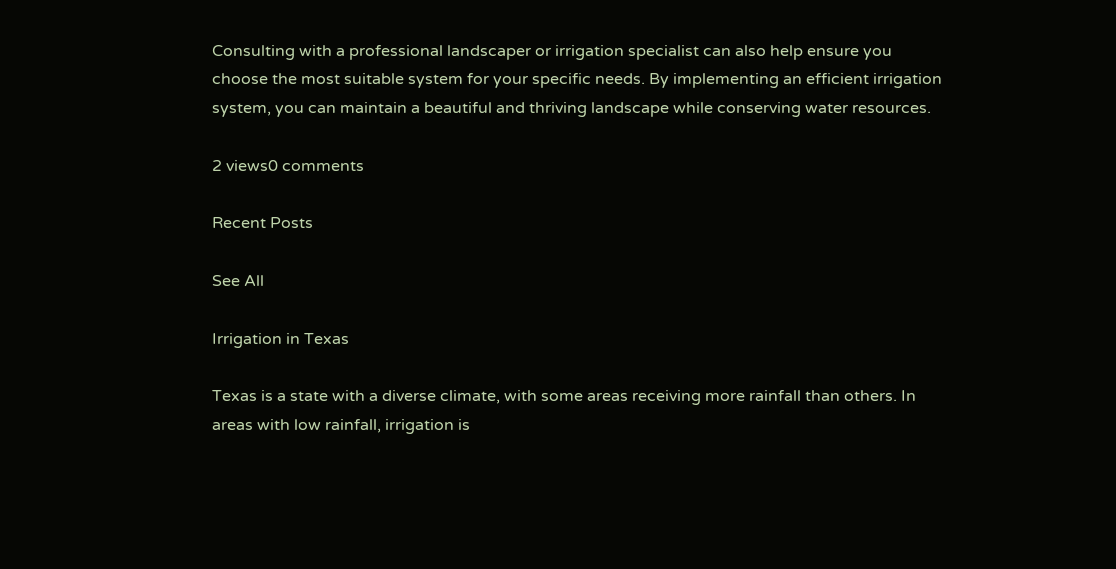Consulting with a professional landscaper or irrigation specialist can also help ensure you choose the most suitable system for your specific needs. By implementing an efficient irrigation system, you can maintain a beautiful and thriving landscape while conserving water resources.

2 views0 comments

Recent Posts

See All

Irrigation in Texas

Texas is a state with a diverse climate, with some areas receiving more rainfall than others. In areas with low rainfall, irrigation is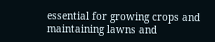essential for growing crops and maintaining lawns and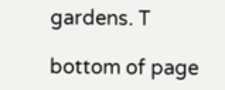gardens. T

bottom of page